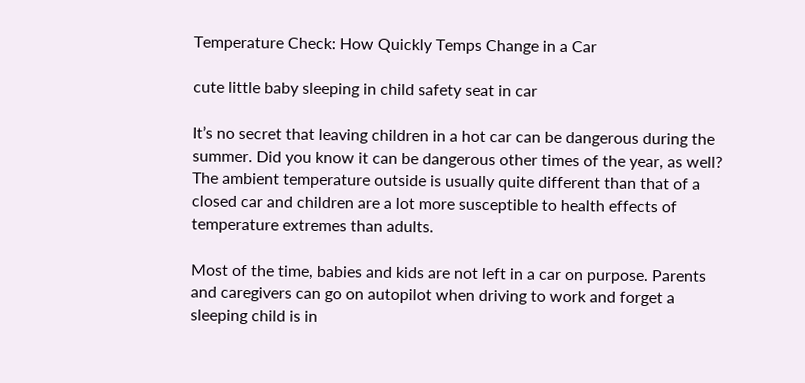Temperature Check: How Quickly Temps Change in a Car

cute little baby sleeping in child safety seat in car

It’s no secret that leaving children in a hot car can be dangerous during the summer. Did you know it can be dangerous other times of the year, as well? The ambient temperature outside is usually quite different than that of a closed car and children are a lot more susceptible to health effects of temperature extremes than adults.

Most of the time, babies and kids are not left in a car on purpose. Parents and caregivers can go on autopilot when driving to work and forget a sleeping child is in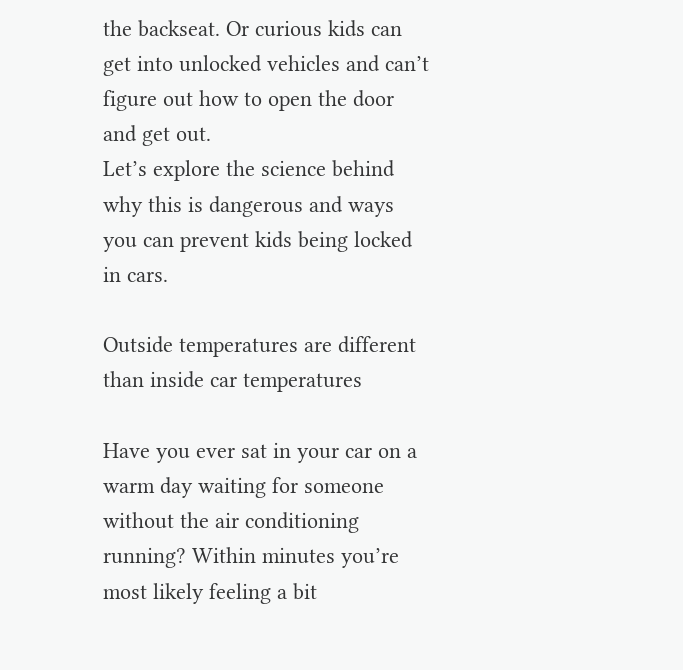the backseat. Or curious kids can get into unlocked vehicles and can’t figure out how to open the door and get out.
Let’s explore the science behind why this is dangerous and ways you can prevent kids being locked in cars.

Outside temperatures are different than inside car temperatures

Have you ever sat in your car on a warm day waiting for someone without the air conditioning running? Within minutes you’re most likely feeling a bit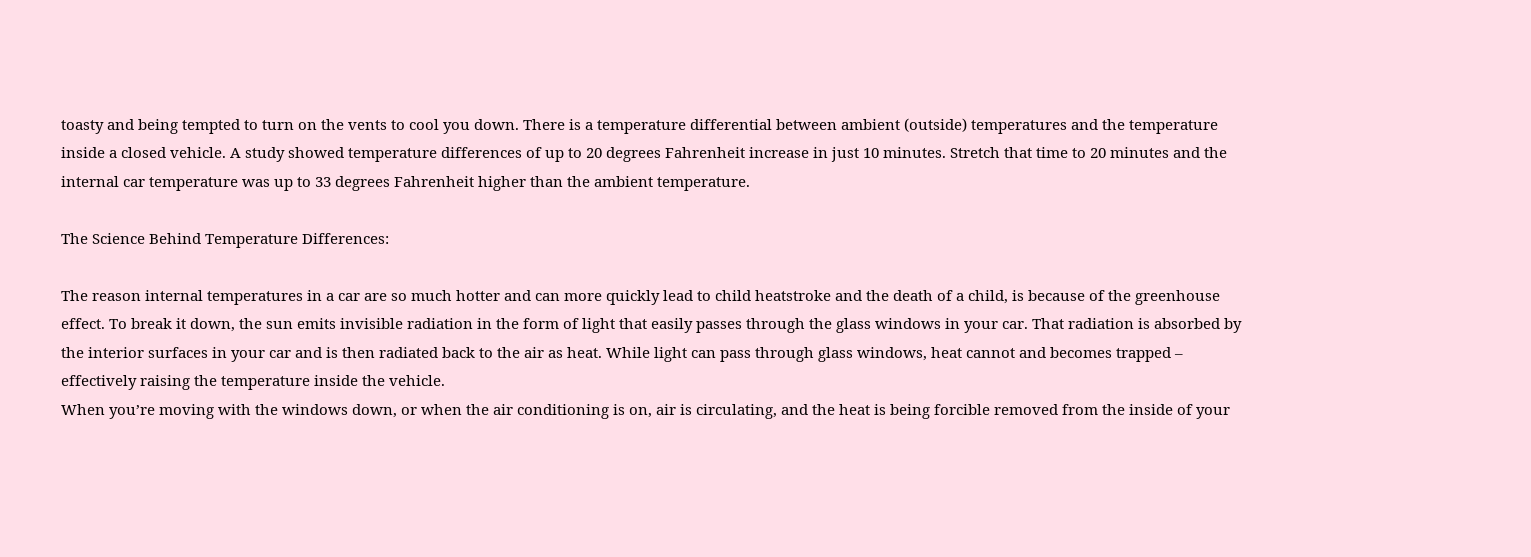toasty and being tempted to turn on the vents to cool you down. There is a temperature differential between ambient (outside) temperatures and the temperature inside a closed vehicle. A study showed temperature differences of up to 20 degrees Fahrenheit increase in just 10 minutes. Stretch that time to 20 minutes and the internal car temperature was up to 33 degrees Fahrenheit higher than the ambient temperature.

The Science Behind Temperature Differences:

The reason internal temperatures in a car are so much hotter and can more quickly lead to child heatstroke and the death of a child, is because of the greenhouse effect. To break it down, the sun emits invisible radiation in the form of light that easily passes through the glass windows in your car. That radiation is absorbed by the interior surfaces in your car and is then radiated back to the air as heat. While light can pass through glass windows, heat cannot and becomes trapped – effectively raising the temperature inside the vehicle.
When you’re moving with the windows down, or when the air conditioning is on, air is circulating, and the heat is being forcible removed from the inside of your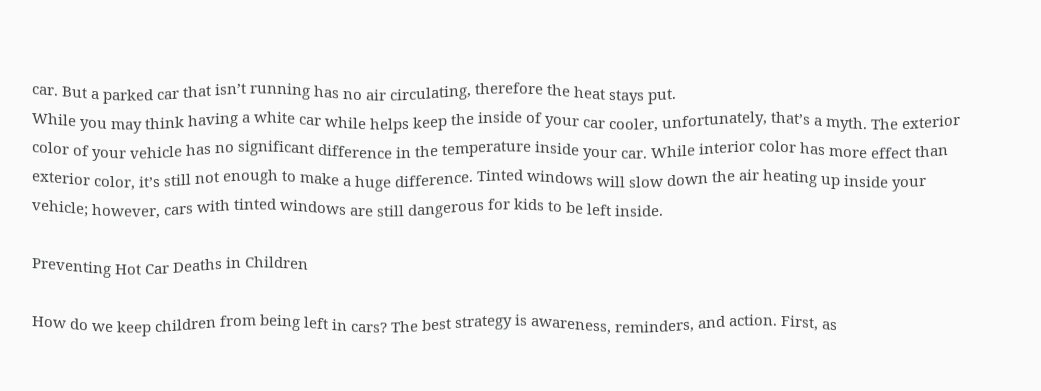car. But a parked car that isn’t running has no air circulating, therefore the heat stays put.
While you may think having a white car while helps keep the inside of your car cooler, unfortunately, that’s a myth. The exterior color of your vehicle has no significant difference in the temperature inside your car. While interior color has more effect than exterior color, it’s still not enough to make a huge difference. Tinted windows will slow down the air heating up inside your vehicle; however, cars with tinted windows are still dangerous for kids to be left inside.

Preventing Hot Car Deaths in Children

How do we keep children from being left in cars? The best strategy is awareness, reminders, and action. First, as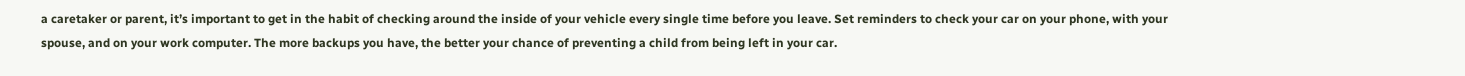a caretaker or parent, it’s important to get in the habit of checking around the inside of your vehicle every single time before you leave. Set reminders to check your car on your phone, with your spouse, and on your work computer. The more backups you have, the better your chance of preventing a child from being left in your car.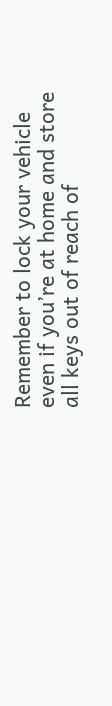Remember to lock your vehicle even if you’re at home and store all keys out of reach of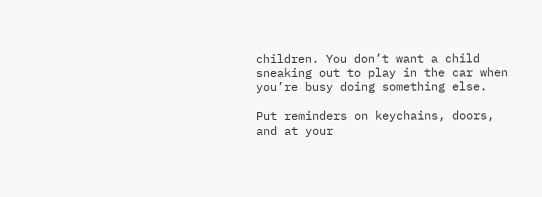children. You don’t want a child sneaking out to play in the car when you’re busy doing something else.

Put reminders on keychains, doors, and at your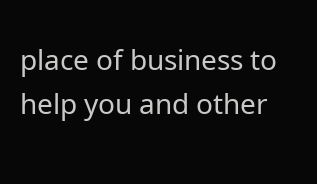place of business to help you and other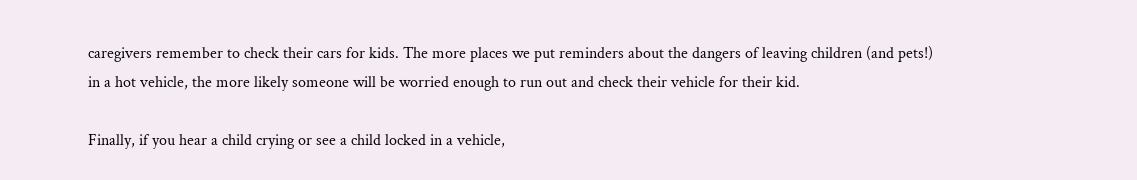caregivers remember to check their cars for kids. The more places we put reminders about the dangers of leaving children (and pets!) in a hot vehicle, the more likely someone will be worried enough to run out and check their vehicle for their kid.

Finally, if you hear a child crying or see a child locked in a vehicle,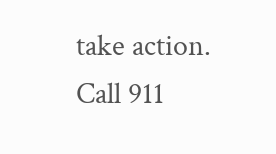take action. Call 911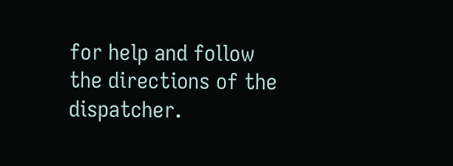for help and follow the directions of the dispatcher.